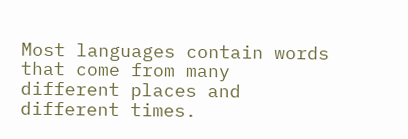Most languages contain words that come from many different places and different times.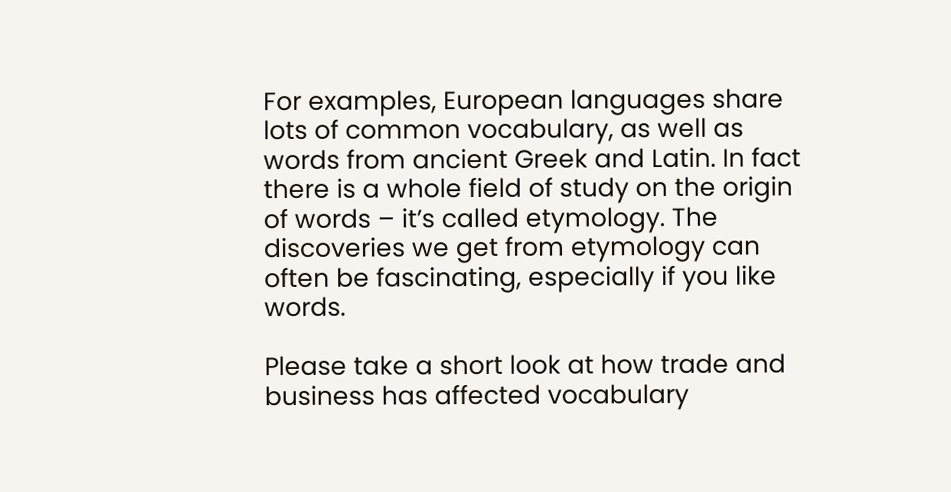For examples, European languages share lots of common vocabulary, as well as words from ancient Greek and Latin. In fact there is a whole field of study on the origin of words – it’s called etymology. The discoveries we get from etymology can often be fascinating, especially if you like words.

Please take a short look at how trade and business has affected vocabulary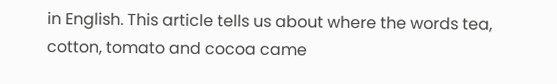in English. This article tells us about where the words tea, cotton, tomato and cocoa came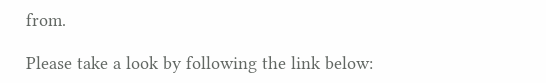from.

Please take a look by following the link below: